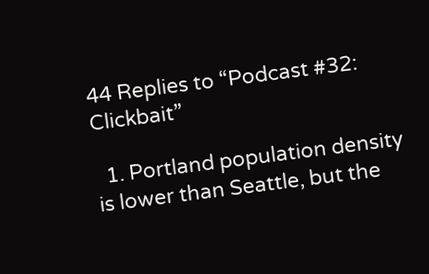44 Replies to “Podcast #32: Clickbait”

  1. Portland population density is lower than Seattle, but the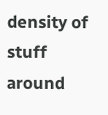density of stuff around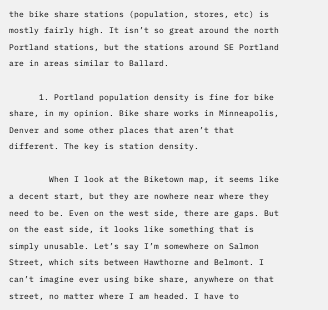the bike share stations (population, stores, etc) is mostly fairly high. It isn’t so great around the north Portland stations, but the stations around SE Portland are in areas similar to Ballard.

      1. Portland population density is fine for bike share, in my opinion. Bike share works in Minneapolis, Denver and some other places that aren’t that different. The key is station density.

        When I look at the Biketown map, it seems like a decent start, but they are nowhere near where they need to be. Even on the west side, there are gaps. But on the east side, it looks like something that is simply unusable. Let’s say I’m somewhere on Salmon Street, which sits between Hawthorne and Belmont. I can’t imagine ever using bike share, anywhere on that street, no matter where I am headed. I have to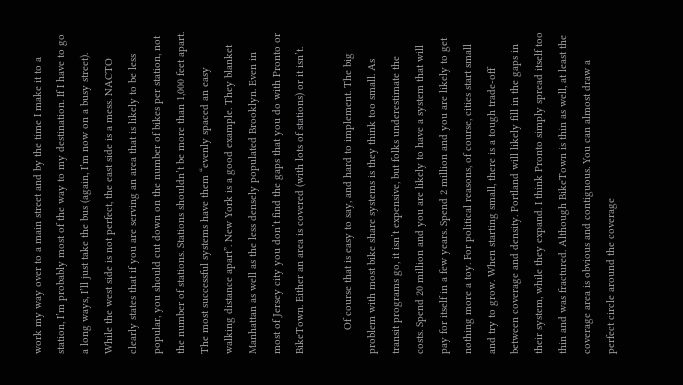work my way over to a main street and by the time I make it to a station, I’m probably most of the way to my destination. If I have to go a long ways, I’ll just take the bus (again, I’m now on a busy street). While the west side is not perfect, the east side is a mess. NACTO clearly states that if you are serving an area that is likely to be less popular, you should cut down on the number of bikes per station, not the number of stations. Stations shouldn’t be more than 1,000 feet apart. The most successful systems have them “evenly spaced an easy walking distance apart”. New York is a good example. They blanket Manhattan as well as the less densely populated Brooklyn. Even in most of Jersey city you don’t find the gaps that you do with Pronto or BikeTown. Either an area is covered (with lots of stations) or it isn’t.

        Of course that is easy to say, and hard to implement. The big problem with most bike share systems is they think too small. As transit programs go, it isn’t expensive, but folks underestimate the costs. Spend 20 million and you are likely to have a system that will pay for itself in a few years. Spend 2 million and you are likely to get nothing more a toy. For political reasons, of course, cities start small and try to grow. When starting small, there is a tough trade-off between coverage and density. Portland will likely fill in the gaps in their system, while they expand. I think Pronto simply spread itself too thin and was fractured. Although BikeTown is thin as well, at least the coverage area is obvious and contiguous. You can almost draw a perfect circle around the coverage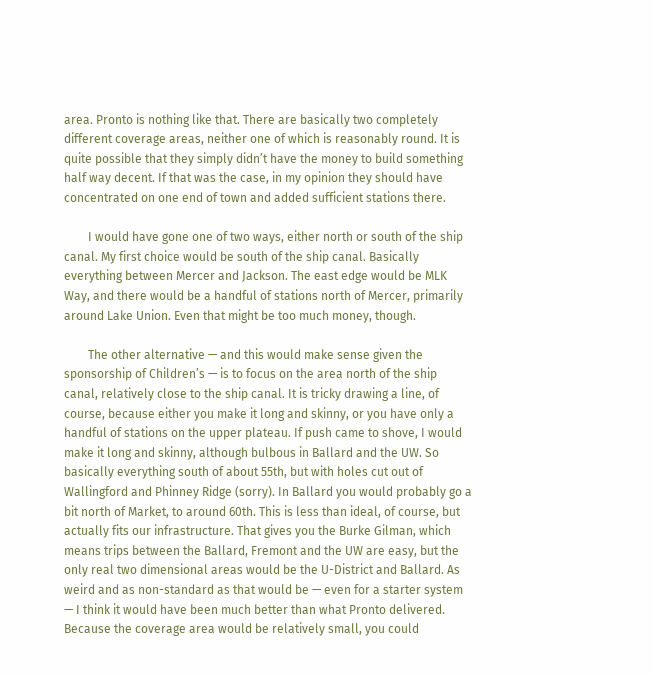area. Pronto is nothing like that. There are basically two completely different coverage areas, neither one of which is reasonably round. It is quite possible that they simply didn’t have the money to build something half way decent. If that was the case, in my opinion they should have concentrated on one end of town and added sufficient stations there.

        I would have gone one of two ways, either north or south of the ship canal. My first choice would be south of the ship canal. Basically everything between Mercer and Jackson. The east edge would be MLK Way, and there would be a handful of stations north of Mercer, primarily around Lake Union. Even that might be too much money, though.

        The other alternative — and this would make sense given the sponsorship of Children’s — is to focus on the area north of the ship canal, relatively close to the ship canal. It is tricky drawing a line, of course, because either you make it long and skinny, or you have only a handful of stations on the upper plateau. If push came to shove, I would make it long and skinny, although bulbous in Ballard and the UW. So basically everything south of about 55th, but with holes cut out of Wallingford and Phinney Ridge (sorry). In Ballard you would probably go a bit north of Market, to around 60th. This is less than ideal, of course, but actually fits our infrastructure. That gives you the Burke Gilman, which means trips between the Ballard, Fremont and the UW are easy, but the only real two dimensional areas would be the U-District and Ballard. As weird and as non-standard as that would be — even for a starter system — I think it would have been much better than what Pronto delivered. Because the coverage area would be relatively small, you could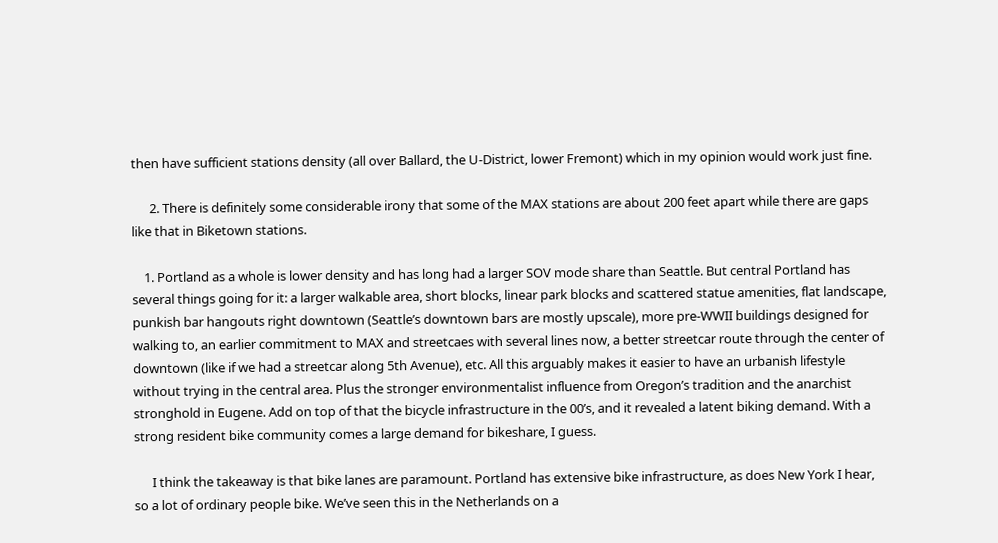then have sufficient stations density (all over Ballard, the U-District, lower Fremont) which in my opinion would work just fine.

      2. There is definitely some considerable irony that some of the MAX stations are about 200 feet apart while there are gaps like that in Biketown stations.

    1. Portland as a whole is lower density and has long had a larger SOV mode share than Seattle. But central Portland has several things going for it: a larger walkable area, short blocks, linear park blocks and scattered statue amenities, flat landscape, punkish bar hangouts right downtown (Seattle’s downtown bars are mostly upscale), more pre-WWII buildings designed for walking to, an earlier commitment to MAX and streetcaes with several lines now, a better streetcar route through the center of downtown (like if we had a streetcar along 5th Avenue), etc. All this arguably makes it easier to have an urbanish lifestyle without trying in the central area. Plus the stronger environmentalist influence from Oregon’s tradition and the anarchist stronghold in Eugene. Add on top of that the bicycle infrastructure in the 00’s, and it revealed a latent biking demand. With a strong resident bike community comes a large demand for bikeshare, I guess.

      I think the takeaway is that bike lanes are paramount. Portland has extensive bike infrastructure, as does New York I hear, so a lot of ordinary people bike. We’ve seen this in the Netherlands on a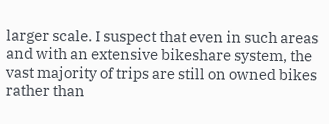larger scale. I suspect that even in such areas and with an extensive bikeshare system, the vast majority of trips are still on owned bikes rather than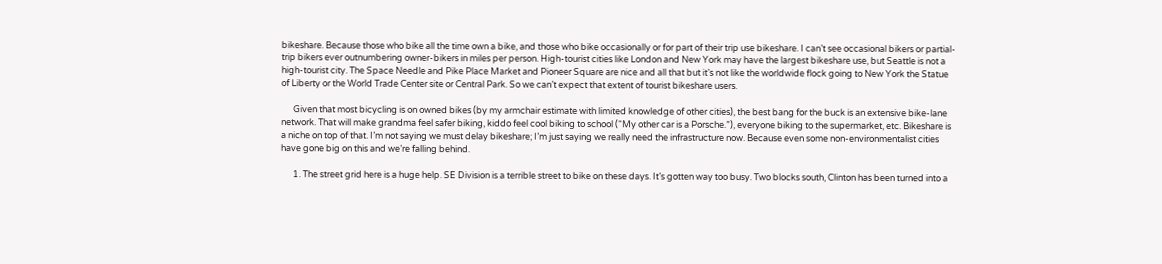bikeshare. Because those who bike all the time own a bike, and those who bike occasionally or for part of their trip use bikeshare. I can’t see occasional bikers or partial-trip bikers ever outnumbering owner-bikers in miles per person. High-tourist cities like London and New York may have the largest bikeshare use, but Seattle is not a high-tourist city. The Space Needle and Pike Place Market and Pioneer Square are nice and all that but it’s not like the worldwide flock going to New York the Statue of Liberty or the World Trade Center site or Central Park. So we can’t expect that extent of tourist bikeshare users.

      Given that most bicycling is on owned bikes (by my armchair estimate with limited knowledge of other cities), the best bang for the buck is an extensive bike-lane network. That will make grandma feel safer biking, kiddo feel cool biking to school (“My other car is a Porsche.”), everyone biking to the supermarket, etc. Bikeshare is a niche on top of that. I’m not saying we must delay bikeshare; I’m just saying we really need the infrastructure now. Because even some non-environmentalist cities have gone big on this and we’re falling behind.

      1. The street grid here is a huge help. SE Division is a terrible street to bike on these days. It’s gotten way too busy. Two blocks south, Clinton has been turned into a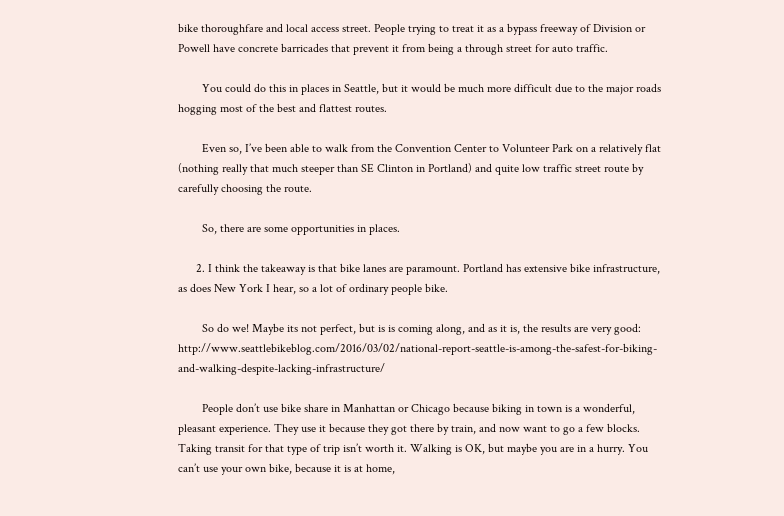bike thoroughfare and local access street. People trying to treat it as a bypass freeway of Division or Powell have concrete barricades that prevent it from being a through street for auto traffic.

        You could do this in places in Seattle, but it would be much more difficult due to the major roads hogging most of the best and flattest routes.

        Even so, I’ve been able to walk from the Convention Center to Volunteer Park on a relatively flat (nothing really that much steeper than SE Clinton in Portland) and quite low traffic street route by carefully choosing the route.

        So, there are some opportunities in places.

      2. I think the takeaway is that bike lanes are paramount. Portland has extensive bike infrastructure, as does New York I hear, so a lot of ordinary people bike.

        So do we! Maybe its not perfect, but is is coming along, and as it is, the results are very good: http://www.seattlebikeblog.com/2016/03/02/national-report-seattle-is-among-the-safest-for-biking-and-walking-despite-lacking-infrastructure/

        People don’t use bike share in Manhattan or Chicago because biking in town is a wonderful, pleasant experience. They use it because they got there by train, and now want to go a few blocks. Taking transit for that type of trip isn’t worth it. Walking is OK, but maybe you are in a hurry. You can’t use your own bike, because it is at home,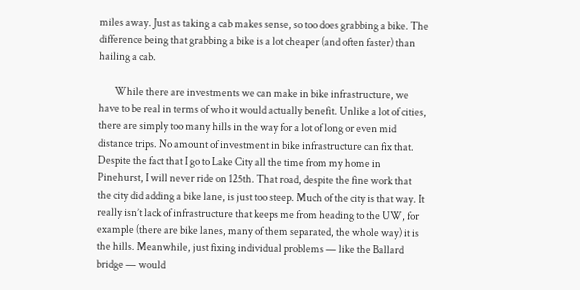miles away. Just as taking a cab makes sense, so too does grabbing a bike. The difference being that grabbing a bike is a lot cheaper (and often faster) than hailing a cab.

        While there are investments we can make in bike infrastructure, we have to be real in terms of who it would actually benefit. Unlike a lot of cities, there are simply too many hills in the way for a lot of long or even mid distance trips. No amount of investment in bike infrastructure can fix that. Despite the fact that I go to Lake City all the time from my home in Pinehurst, I will never ride on 125th. That road, despite the fine work that the city did adding a bike lane, is just too steep. Much of the city is that way. It really isn’t lack of infrastructure that keeps me from heading to the UW, for example (there are bike lanes, many of them separated, the whole way) it is the hills. Meanwhile, just fixing individual problems — like the Ballard bridge — would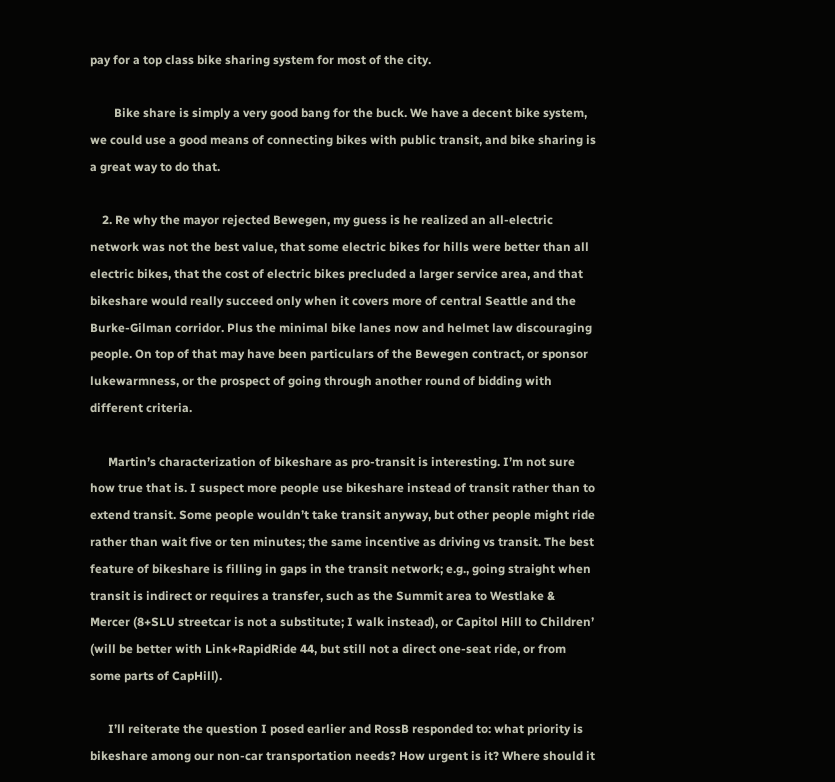pay for a top class bike sharing system for most of the city.

        Bike share is simply a very good bang for the buck. We have a decent bike system, we could use a good means of connecting bikes with public transit, and bike sharing is a great way to do that.

    2. Re why the mayor rejected Bewegen, my guess is he realized an all-electric network was not the best value, that some electric bikes for hills were better than all electric bikes, that the cost of electric bikes precluded a larger service area, and that bikeshare would really succeed only when it covers more of central Seattle and the Burke-Gilman corridor. Plus the minimal bike lanes now and helmet law discouraging people. On top of that may have been particulars of the Bewegen contract, or sponsor lukewarmness, or the prospect of going through another round of bidding with different criteria.

      Martin’s characterization of bikeshare as pro-transit is interesting. I’m not sure how true that is. I suspect more people use bikeshare instead of transit rather than to extend transit. Some people wouldn’t take transit anyway, but other people might ride rather than wait five or ten minutes; the same incentive as driving vs transit. The best feature of bikeshare is filling in gaps in the transit network; e.g., going straight when transit is indirect or requires a transfer, such as the Summit area to Westlake & Mercer (8+SLU streetcar is not a substitute; I walk instead), or Capitol Hill to Children’ (will be better with Link+RapidRide 44, but still not a direct one-seat ride, or from some parts of CapHill).

      I’ll reiterate the question I posed earlier and RossB responded to: what priority is bikeshare among our non-car transportation needs? How urgent is it? Where should it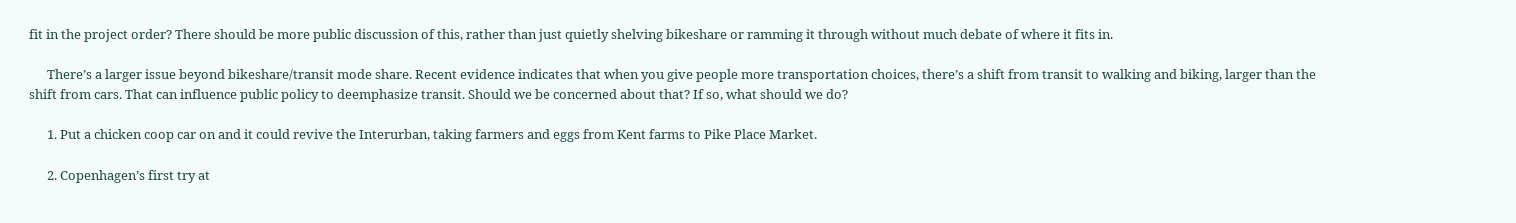fit in the project order? There should be more public discussion of this, rather than just quietly shelving bikeshare or ramming it through without much debate of where it fits in.

      There’s a larger issue beyond bikeshare/transit mode share. Recent evidence indicates that when you give people more transportation choices, there’s a shift from transit to walking and biking, larger than the shift from cars. That can influence public policy to deemphasize transit. Should we be concerned about that? If so, what should we do?

      1. Put a chicken coop car on and it could revive the Interurban, taking farmers and eggs from Kent farms to Pike Place Market.

      2. Copenhagen’s first try at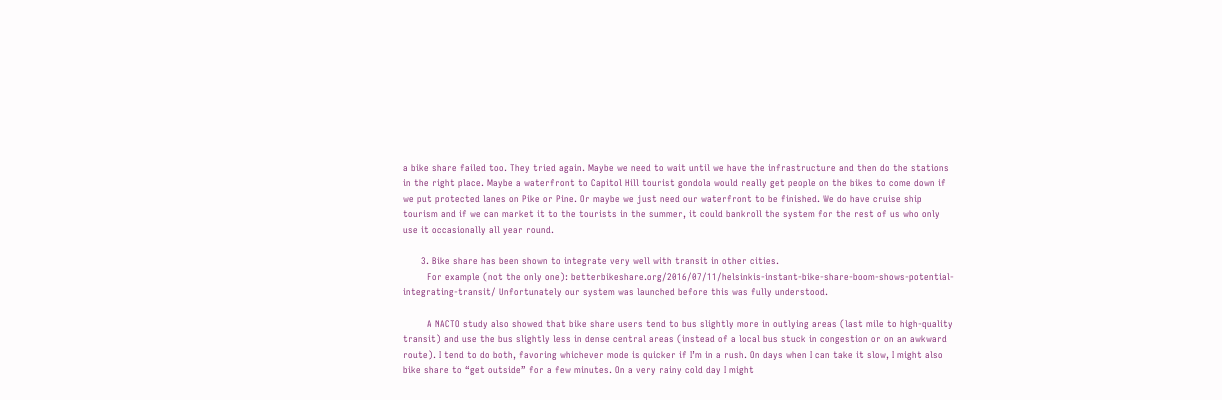a bike share failed too. They tried again. Maybe we need to wait until we have the infrastructure and then do the stations in the right place. Maybe a waterfront to Capitol Hill tourist gondola would really get people on the bikes to come down if we put protected lanes on Pike or Pine. Or maybe we just need our waterfront to be finished. We do have cruise ship tourism and if we can market it to the tourists in the summer, it could bankroll the system for the rest of us who only use it occasionally all year round.

      3. Bike share has been shown to integrate very well with transit in other cities.
        For example (not the only one): betterbikeshare.org/2016/07/11/helsinkis-instant-bike-share-boom-shows-potential-integrating-transit/ Unfortunately our system was launched before this was fully understood.

        A NACTO study also showed that bike share users tend to bus slightly more in outlying areas (last mile to high-quality transit) and use the bus slightly less in dense central areas (instead of a local bus stuck in congestion or on an awkward route). I tend to do both, favoring whichever mode is quicker if I’m in a rush. On days when I can take it slow, I might also bike share to “get outside” for a few minutes. On a very rainy cold day I might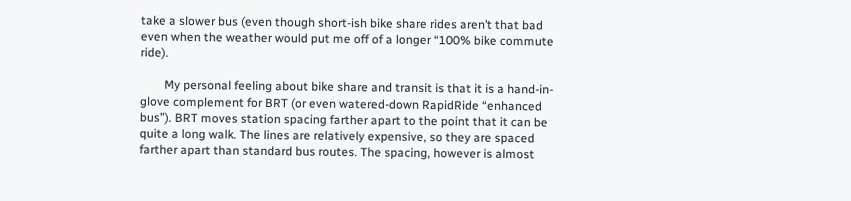take a slower bus (even though short-ish bike share rides aren’t that bad even when the weather would put me off of a longer “100% bike commute ride).

        My personal feeling about bike share and transit is that it is a hand-in-glove complement for BRT (or even watered-down RapidRide “enhanced bus”). BRT moves station spacing farther apart to the point that it can be quite a long walk. The lines are relatively expensive, so they are spaced farther apart than standard bus routes. The spacing, however is almost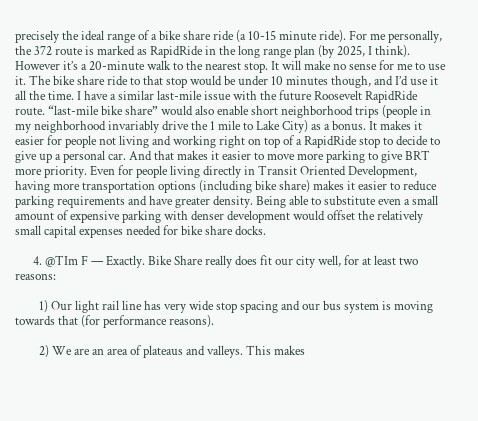precisely the ideal range of a bike share ride (a 10-15 minute ride). For me personally, the 372 route is marked as RapidRide in the long range plan (by 2025, I think). However it’s a 20-minute walk to the nearest stop. It will make no sense for me to use it. The bike share ride to that stop would be under 10 minutes though, and I’d use it all the time. I have a similar last-mile issue with the future Roosevelt RapidRide route. “last-mile bike share” would also enable short neighborhood trips (people in my neighborhood invariably drive the 1 mile to Lake City) as a bonus. It makes it easier for people not living and working right on top of a RapidRide stop to decide to give up a personal car. And that makes it easier to move more parking to give BRT more priority. Even for people living directly in Transit Oriented Development, having more transportation options (including bike share) makes it easier to reduce parking requirements and have greater density. Being able to substitute even a small amount of expensive parking with denser development would offset the relatively small capital expenses needed for bike share docks.

      4. @TIm F — Exactly. Bike Share really does fit our city well, for at least two reasons:

        1) Our light rail line has very wide stop spacing and our bus system is moving towards that (for performance reasons).

        2) We are an area of plateaus and valleys. This makes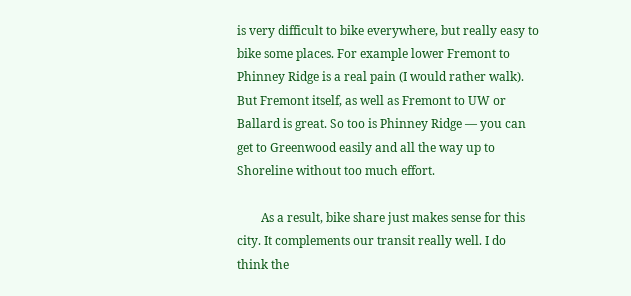is very difficult to bike everywhere, but really easy to bike some places. For example lower Fremont to Phinney Ridge is a real pain (I would rather walk). But Fremont itself, as well as Fremont to UW or Ballard is great. So too is Phinney Ridge — you can get to Greenwood easily and all the way up to Shoreline without too much effort.

        As a result, bike share just makes sense for this city. It complements our transit really well. I do think the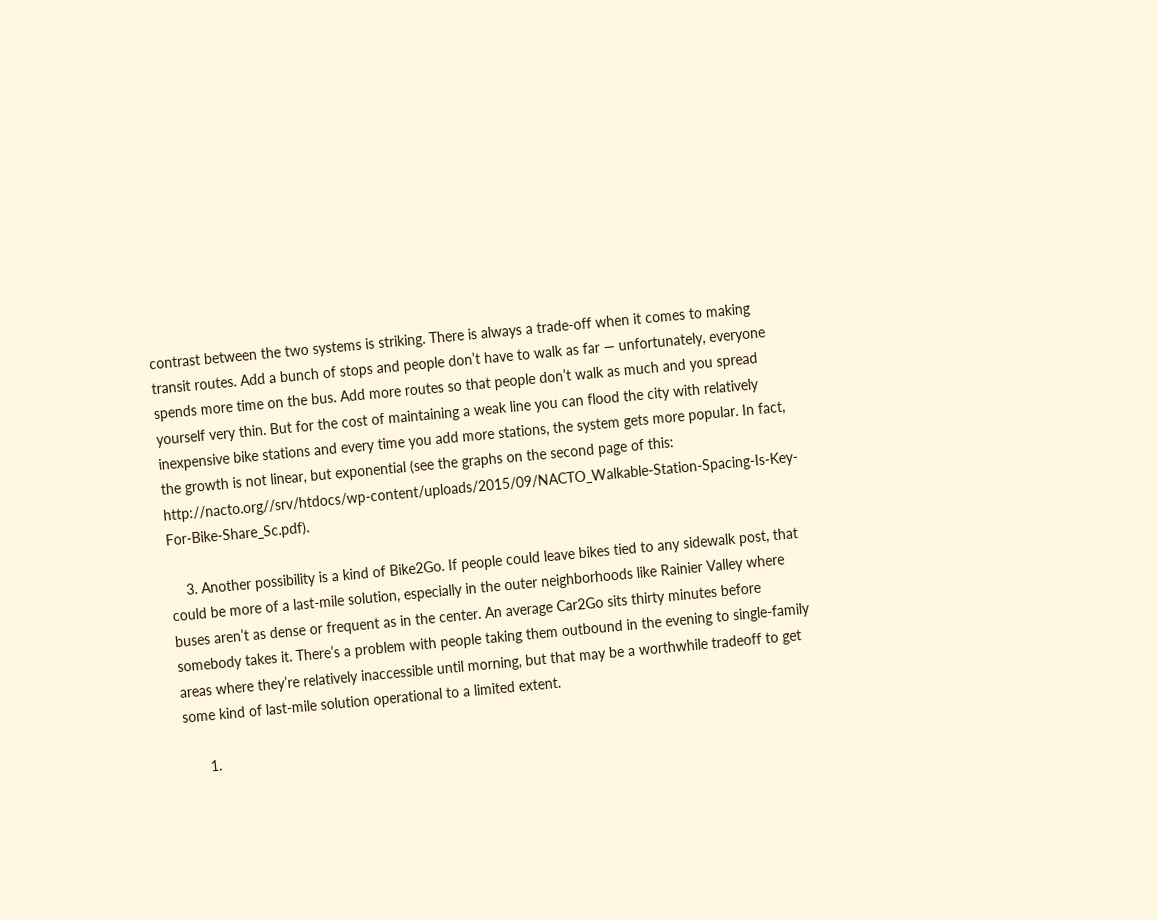contrast between the two systems is striking. There is always a trade-off when it comes to making transit routes. Add a bunch of stops and people don’t have to walk as far — unfortunately, everyone spends more time on the bus. Add more routes so that people don’t walk as much and you spread yourself very thin. But for the cost of maintaining a weak line you can flood the city with relatively inexpensive bike stations and every time you add more stations, the system gets more popular. In fact, the growth is not linear, but exponential (see the graphs on the second page of this: http://nacto.org//srv/htdocs/wp-content/uploads/2015/09/NACTO_Walkable-Station-Spacing-Is-Key-For-Bike-Share_Sc.pdf).

    3. Another possibility is a kind of Bike2Go. If people could leave bikes tied to any sidewalk post, that could be more of a last-mile solution, especially in the outer neighborhoods like Rainier Valley where buses aren’t as dense or frequent as in the center. An average Car2Go sits thirty minutes before somebody takes it. There’s a problem with people taking them outbound in the evening to single-family areas where they’re relatively inaccessible until morning, but that may be a worthwhile tradeoff to get some kind of last-mile solution operational to a limited extent.

      1.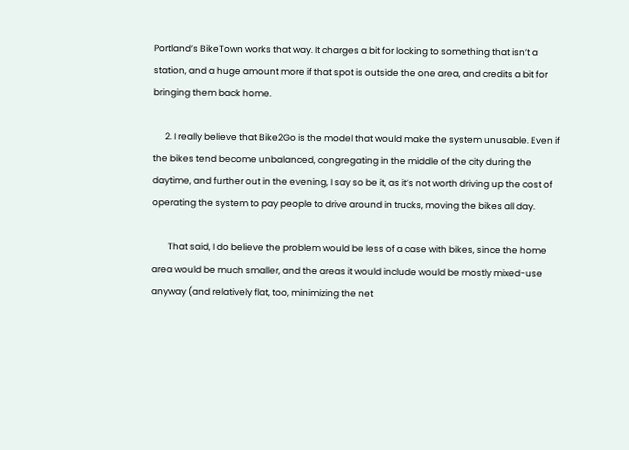Portland’s BikeTown works that way. It charges a bit for locking to something that isn’t a station, and a huge amount more if that spot is outside the one area, and credits a bit for bringing them back home.

      2. I really believe that Bike2Go is the model that would make the system unusable. Even if the bikes tend become unbalanced, congregating in the middle of the city during the daytime, and further out in the evening, I say so be it, as it’s not worth driving up the cost of operating the system to pay people to drive around in trucks, moving the bikes all day.

        That said, I do believe the problem would be less of a case with bikes, since the home area would be much smaller, and the areas it would include would be mostly mixed-use anyway (and relatively flat, too, minimizing the net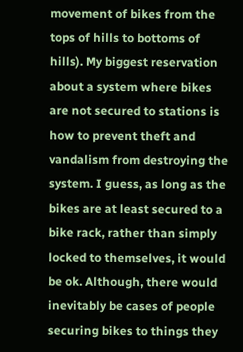movement of bikes from the tops of hills to bottoms of hills). My biggest reservation about a system where bikes are not secured to stations is how to prevent theft and vandalism from destroying the system. I guess, as long as the bikes are at least secured to a bike rack, rather than simply locked to themselves, it would be ok. Although, there would inevitably be cases of people securing bikes to things they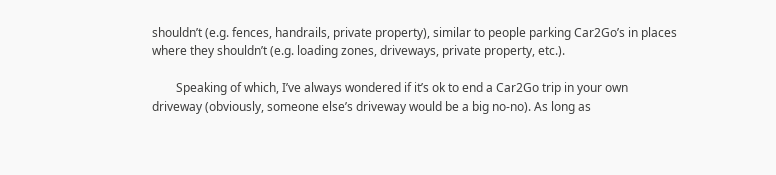shouldn’t (e.g. fences, handrails, private property), similar to people parking Car2Go’s in places where they shouldn’t (e.g. loading zones, driveways, private property, etc.).

        Speaking of which, I’ve always wondered if it’s ok to end a Car2Go trip in your own driveway (obviously, someone else’s driveway would be a big no-no). As long as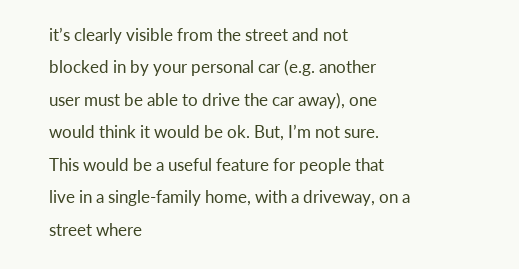it’s clearly visible from the street and not blocked in by your personal car (e.g. another user must be able to drive the car away), one would think it would be ok. But, I’m not sure. This would be a useful feature for people that live in a single-family home, with a driveway, on a street where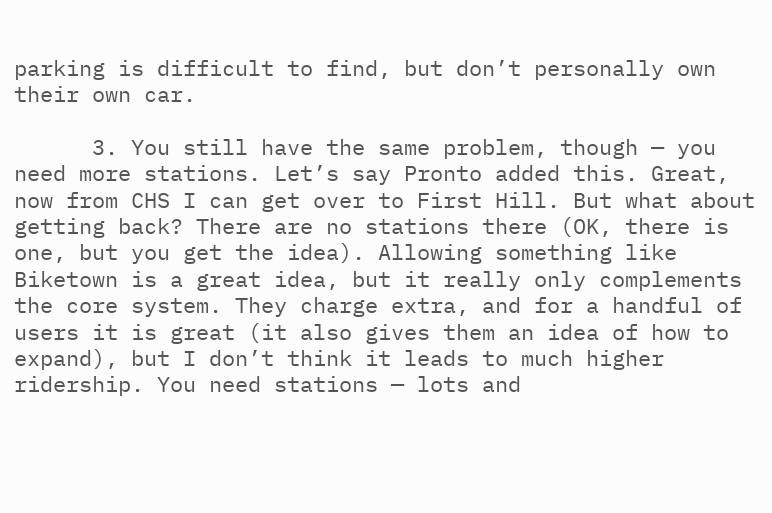parking is difficult to find, but don’t personally own their own car.

      3. You still have the same problem, though — you need more stations. Let’s say Pronto added this. Great, now from CHS I can get over to First Hill. But what about getting back? There are no stations there (OK, there is one, but you get the idea). Allowing something like Biketown is a great idea, but it really only complements the core system. They charge extra, and for a handful of users it is great (it also gives them an idea of how to expand), but I don’t think it leads to much higher ridership. You need stations — lots and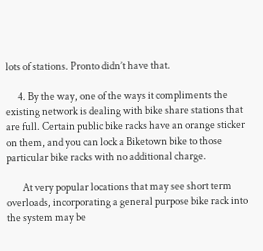lots of stations. Pronto didn’t have that.

      4. By the way, one of the ways it compliments the existing network is dealing with bike share stations that are full. Certain public bike racks have an orange sticker on them, and you can lock a Biketown bike to those particular bike racks with no additional charge.

        At very popular locations that may see short term overloads, incorporating a general purpose bike rack into the system may be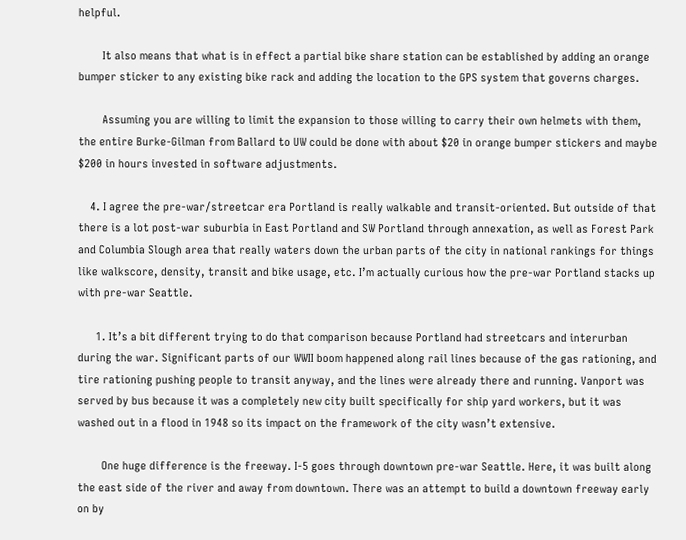helpful.

        It also means that what is in effect a partial bike share station can be established by adding an orange bumper sticker to any existing bike rack and adding the location to the GPS system that governs charges.

        Assuming you are willing to limit the expansion to those willing to carry their own helmets with them, the entire Burke-Gilman from Ballard to UW could be done with about $20 in orange bumper stickers and maybe $200 in hours invested in software adjustments.

    4. I agree the pre-war/streetcar era Portland is really walkable and transit-oriented. But outside of that there is a lot post-war suburbia in East Portland and SW Portland through annexation, as well as Forest Park and Columbia Slough area that really waters down the urban parts of the city in national rankings for things like walkscore, density, transit and bike usage, etc. I’m actually curious how the pre-war Portland stacks up with pre-war Seattle.

      1. It’s a bit different trying to do that comparison because Portland had streetcars and interurban during the war. Significant parts of our WWII boom happened along rail lines because of the gas rationing, and tire rationing pushing people to transit anyway, and the lines were already there and running. Vanport was served by bus because it was a completely new city built specifically for ship yard workers, but it was washed out in a flood in 1948 so its impact on the framework of the city wasn’t extensive.

        One huge difference is the freeway. I-5 goes through downtown pre-war Seattle. Here, it was built along the east side of the river and away from downtown. There was an attempt to build a downtown freeway early on by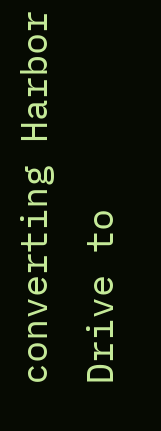converting Harbor Drive to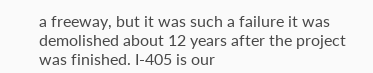a freeway, but it was such a failure it was demolished about 12 years after the project was finished. I-405 is our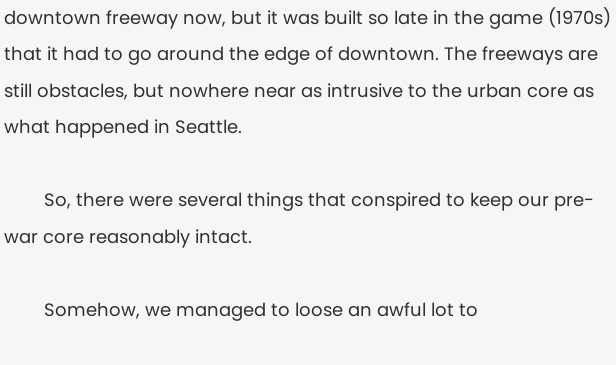downtown freeway now, but it was built so late in the game (1970s) that it had to go around the edge of downtown. The freeways are still obstacles, but nowhere near as intrusive to the urban core as what happened in Seattle.

        So, there were several things that conspired to keep our pre-war core reasonably intact.

        Somehow, we managed to loose an awful lot to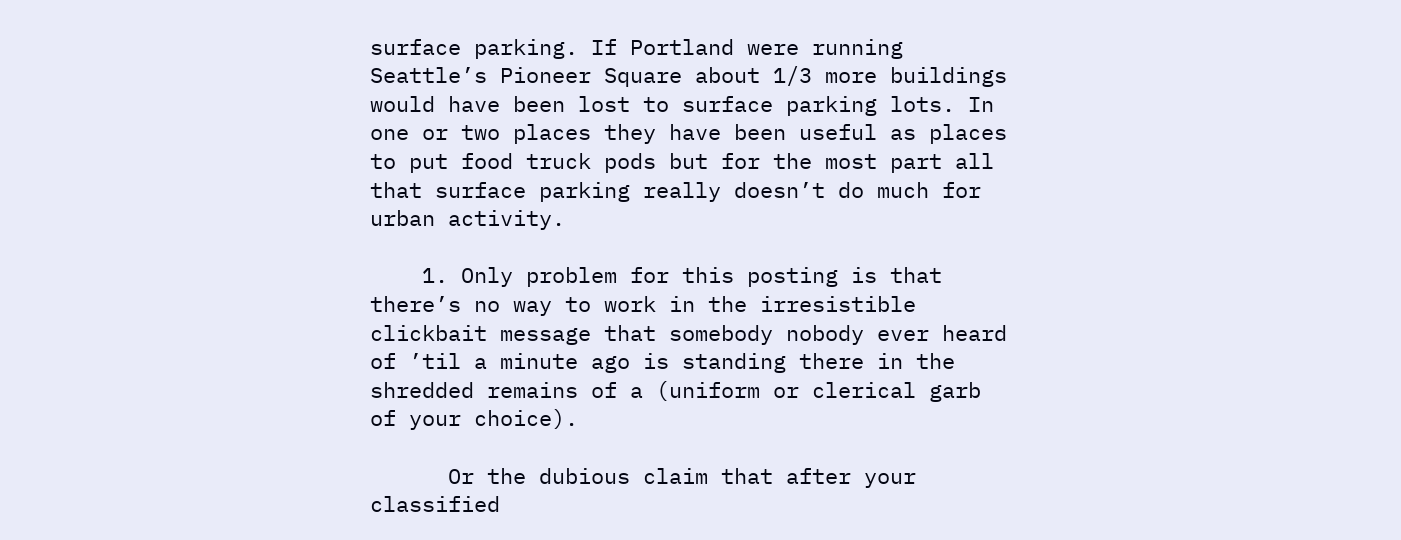surface parking. If Portland were running Seattle’s Pioneer Square about 1/3 more buildings would have been lost to surface parking lots. In one or two places they have been useful as places to put food truck pods but for the most part all that surface parking really doesn’t do much for urban activity.

    1. Only problem for this posting is that there’s no way to work in the irresistible clickbait message that somebody nobody ever heard of ’til a minute ago is standing there in the shredded remains of a (uniform or clerical garb of your choice).

      Or the dubious claim that after your classified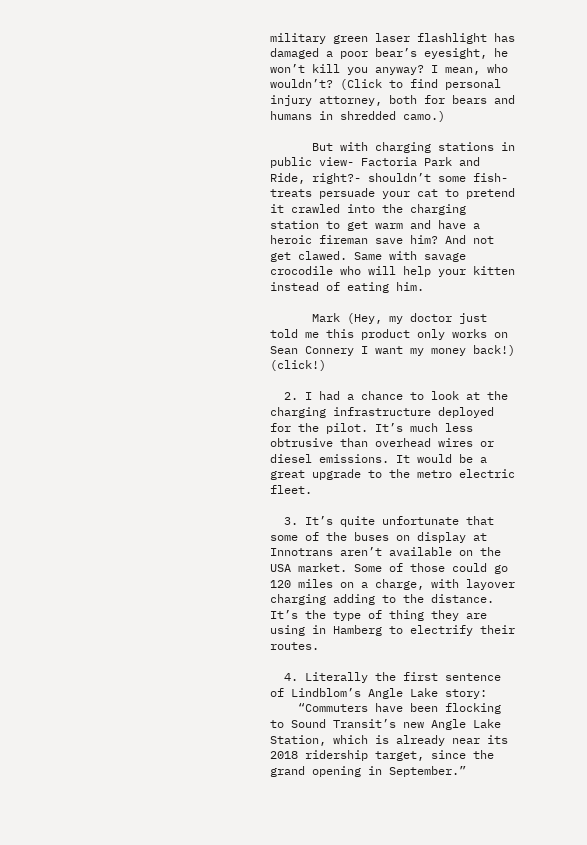military green laser flashlight has damaged a poor bear’s eyesight, he won’t kill you anyway? I mean, who wouldn’t? (Click to find personal injury attorney, both for bears and humans in shredded camo.)

      But with charging stations in public view- Factoria Park and Ride, right?- shouldn’t some fish-treats persuade your cat to pretend it crawled into the charging station to get warm and have a heroic fireman save him? And not get clawed. Same with savage crocodile who will help your kitten instead of eating him.

      Mark (Hey, my doctor just told me this product only works on Sean Connery I want my money back!) (click!)

  2. I had a chance to look at the charging infrastructure deployed for the pilot. It’s much less obtrusive than overhead wires or diesel emissions. It would be a great upgrade to the metro electric fleet.

  3. It’s quite unfortunate that some of the buses on display at Innotrans aren’t available on the USA market. Some of those could go 120 miles on a charge, with layover charging adding to the distance. It’s the type of thing they are using in Hamberg to electrify their routes.

  4. Literally the first sentence of Lindblom’s Angle Lake story:
    “Commuters have been flocking to Sound Transit’s new Angle Lake Station, which is already near its 2018 ridership target, since the grand opening in September.”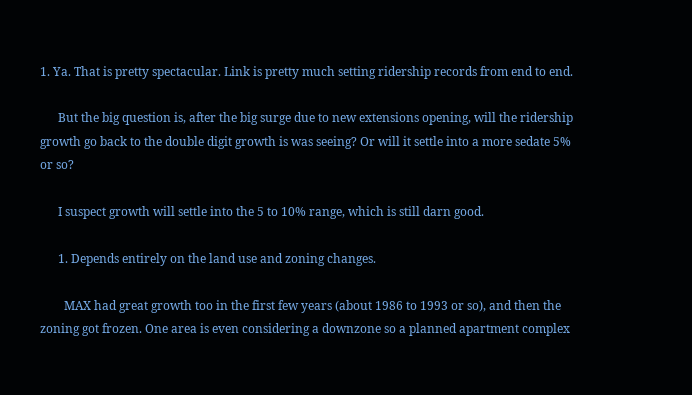1. Ya. That is pretty spectacular. Link is pretty much setting ridership records from end to end.

      But the big question is, after the big surge due to new extensions opening, will the ridership growth go back to the double digit growth is was seeing? Or will it settle into a more sedate 5% or so?

      I suspect growth will settle into the 5 to 10% range, which is still darn good.

      1. Depends entirely on the land use and zoning changes.

        MAX had great growth too in the first few years (about 1986 to 1993 or so), and then the zoning got frozen. One area is even considering a downzone so a planned apartment complex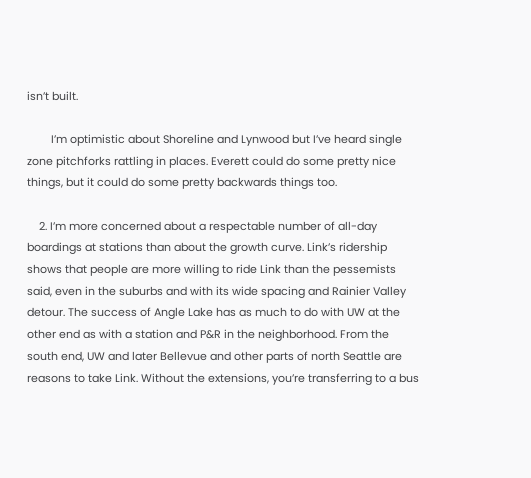isn’t built.

        I’m optimistic about Shoreline and Lynwood but I’ve heard single zone pitchforks rattling in places. Everett could do some pretty nice things, but it could do some pretty backwards things too.

    2. I’m more concerned about a respectable number of all-day boardings at stations than about the growth curve. Link’s ridership shows that people are more willing to ride Link than the pessemists said, even in the suburbs and with its wide spacing and Rainier Valley detour. The success of Angle Lake has as much to do with UW at the other end as with a station and P&R in the neighborhood. From the south end, UW and later Bellevue and other parts of north Seattle are reasons to take Link. Without the extensions, you’re transferring to a bus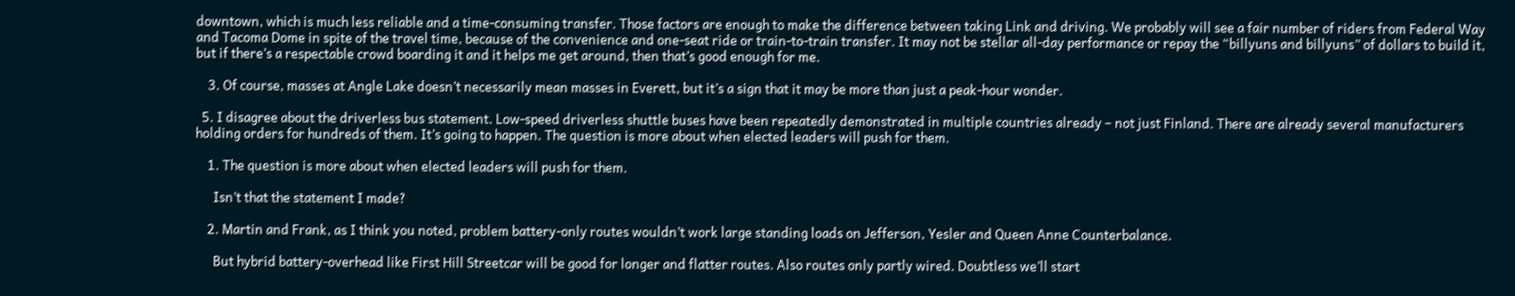downtown, which is much less reliable and a time-consuming transfer. Those factors are enough to make the difference between taking Link and driving. We probably will see a fair number of riders from Federal Way and Tacoma Dome in spite of the travel time, because of the convenience and one-seat ride or train-to-train transfer. It may not be stellar all-day performance or repay the “billyuns and billyuns” of dollars to build it, but if there’s a respectable crowd boarding it and it helps me get around, then that’s good enough for me.

    3. Of course, masses at Angle Lake doesn’t necessarily mean masses in Everett, but it’s a sign that it may be more than just a peak-hour wonder.

  5. I disagree about the driverless bus statement. Low-speed driverless shuttle buses have been repeatedly demonstrated in multiple countries already – not just Finland. There are already several manufacturers holding orders for hundreds of them. It’s going to happen. The question is more about when elected leaders will push for them.

    1. The question is more about when elected leaders will push for them.

      Isn’t that the statement I made?

    2. Martin and Frank, as I think you noted, problem battery-only routes wouldn’t work large standing loads on Jefferson, Yesler and Queen Anne Counterbalance.

      But hybrid battery-overhead like First Hill Streetcar will be good for longer and flatter routes. Also routes only partly wired. Doubtless we’ll start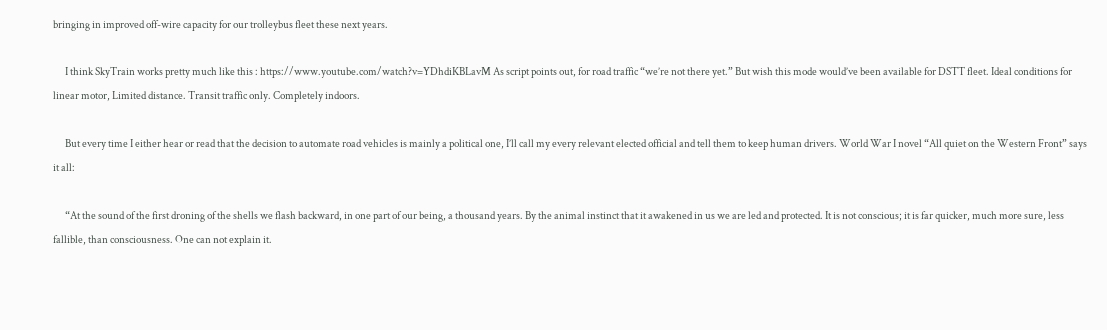bringing in improved off-wire capacity for our trolleybus fleet these next years.

      I think SkyTrain works pretty much like this : https://www.youtube.com/watch?v=YDhdiKBLavM As script points out, for road traffic “we’re not there yet.” But wish this mode would’ve been available for DSTT fleet. Ideal conditions for linear motor, Limited distance. Transit traffic only. Completely indoors.

      But every time I either hear or read that the decision to automate road vehicles is mainly a political one, I’ll call my every relevant elected official and tell them to keep human drivers. World War I novel “All quiet on the Western Front” says it all:

      “At the sound of the first droning of the shells we flash backward, in one part of our being, a thousand years. By the animal instinct that it awakened in us we are led and protected. It is not conscious; it is far quicker, much more sure, less fallible, than consciousness. One can not explain it.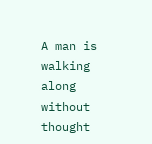A man is walking along without thought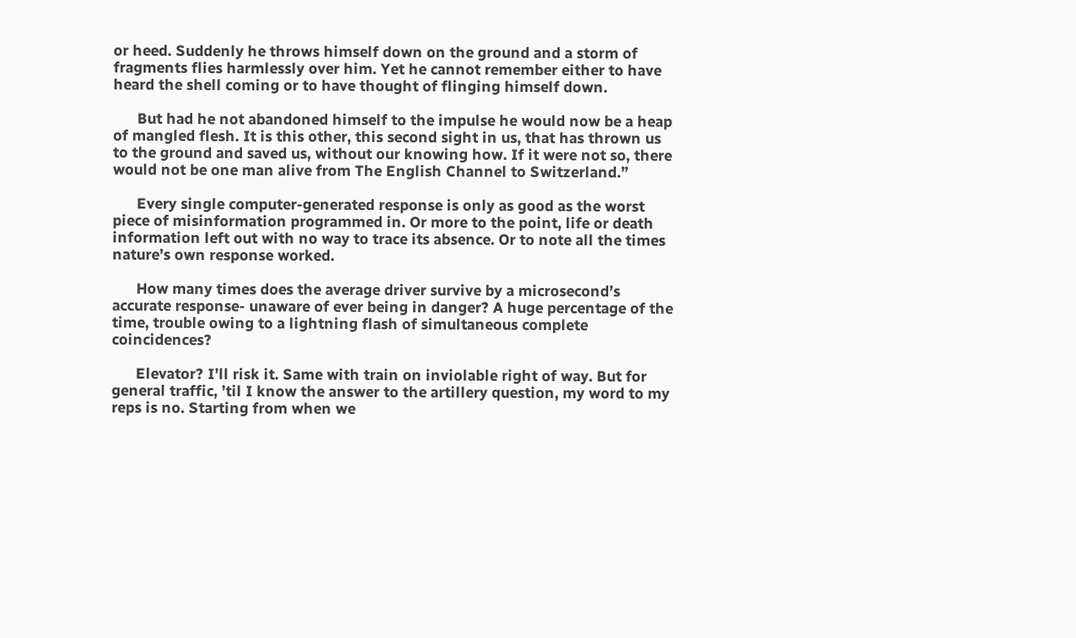or heed. Suddenly he throws himself down on the ground and a storm of fragments flies harmlessly over him. Yet he cannot remember either to have heard the shell coming or to have thought of flinging himself down.

      But had he not abandoned himself to the impulse he would now be a heap of mangled flesh. It is this other, this second sight in us, that has thrown us to the ground and saved us, without our knowing how. If it were not so, there would not be one man alive from The English Channel to Switzerland.”

      Every single computer-generated response is only as good as the worst piece of misinformation programmed in. Or more to the point, life or death information left out with no way to trace its absence. Or to note all the times nature’s own response worked.

      How many times does the average driver survive by a microsecond’s accurate response- unaware of ever being in danger? A huge percentage of the time, trouble owing to a lightning flash of simultaneous complete coincidences?

      Elevator? I’ll risk it. Same with train on inviolable right of way. But for general traffic, ’til I know the answer to the artillery question, my word to my reps is no. Starting from when we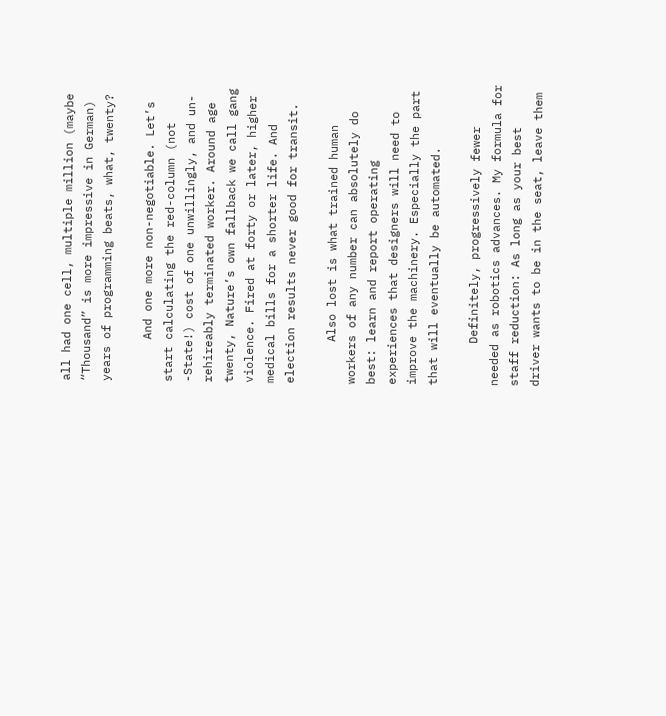all had one cell, multiple million (maybe “Thousand” is more impressive in German) years of programming beats, what, twenty?

      And one more non-negotiable. Let’s start calculating the red-column (not -State!) cost of one unwillingly, and un-rehireably terminated worker. Around age twenty, Nature’s own fallback we call gang violence. Fired at forty or later, higher medical bills for a shorter life. And election results never good for transit.

      Also lost is what trained human workers of any number can absolutely do best: learn and report operating experiences that designers will need to improve the machinery. Especially the part that will eventually be automated.

      Definitely, progressively fewer needed as robotics advances. My formula for staff reduction: As long as your best driver wants to be in the seat, leave them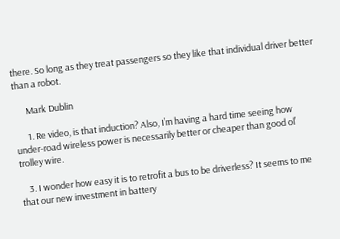there. So long as they treat passengers so they like that individual driver better than a robot.

      Mark Dublin

      1. Re video, is that induction? Also, I’m having a hard time seeing how under-road wireless power is necessarily better or cheaper than good ol’ trolley wire.

    3. I wonder how easy it is to retrofit a bus to be driverless? It seems to me that our new investment in battery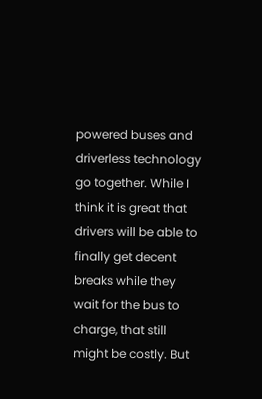powered buses and driverless technology go together. While I think it is great that drivers will be able to finally get decent breaks while they wait for the bus to charge, that still might be costly. But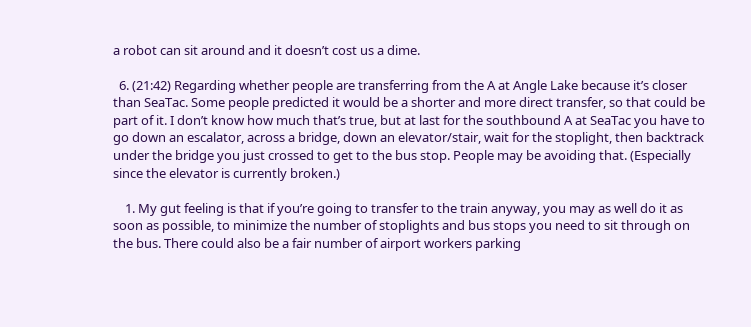a robot can sit around and it doesn’t cost us a dime.

  6. (21:42) Regarding whether people are transferring from the A at Angle Lake because it’s closer than SeaTac. Some people predicted it would be a shorter and more direct transfer, so that could be part of it. I don’t know how much that’s true, but at last for the southbound A at SeaTac you have to go down an escalator, across a bridge, down an elevator/stair, wait for the stoplight, then backtrack under the bridge you just crossed to get to the bus stop. People may be avoiding that. (Especially since the elevator is currently broken.)

    1. My gut feeling is that if you’re going to transfer to the train anyway, you may as well do it as soon as possible, to minimize the number of stoplights and bus stops you need to sit through on the bus. There could also be a fair number of airport workers parking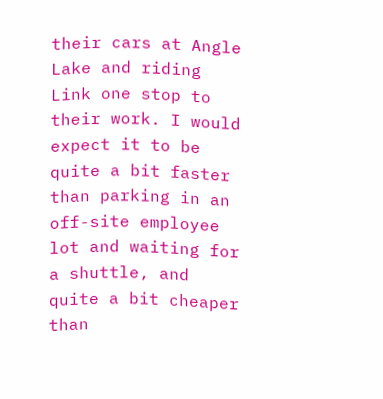their cars at Angle Lake and riding Link one stop to their work. I would expect it to be quite a bit faster than parking in an off-site employee lot and waiting for a shuttle, and quite a bit cheaper than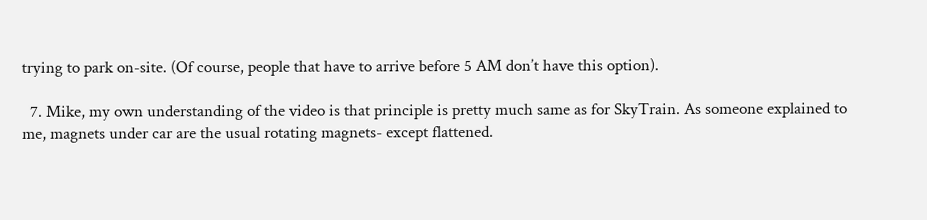trying to park on-site. (Of course, people that have to arrive before 5 AM don’t have this option).

  7. Mike, my own understanding of the video is that principle is pretty much same as for SkyTrain. As someone explained to me, magnets under car are the usual rotating magnets- except flattened.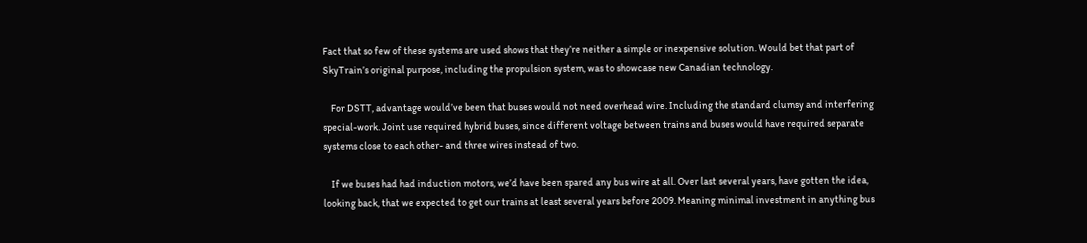Fact that so few of these systems are used shows that they’re neither a simple or inexpensive solution. Would bet that part of SkyTrain’s original purpose, including the propulsion system, was to showcase new Canadian technology.

    For DSTT, advantage would’ve been that buses would not need overhead wire. Including the standard clumsy and interfering special-work. Joint use required hybrid buses, since different voltage between trains and buses would have required separate systems close to each other- and three wires instead of two.

    If we buses had had induction motors, we’d have been spared any bus wire at all. Over last several years, have gotten the idea, looking back, that we expected to get our trains at least several years before 2009. Meaning minimal investment in anything bus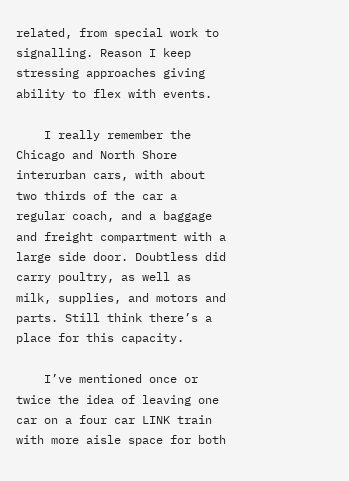related, from special work to signalling. Reason I keep stressing approaches giving ability to flex with events.

    I really remember the Chicago and North Shore interurban cars, with about two thirds of the car a regular coach, and a baggage and freight compartment with a large side door. Doubtless did carry poultry, as well as milk, supplies, and motors and parts. Still think there’s a place for this capacity.

    I’ve mentioned once or twice the idea of leaving one car on a four car LINK train with more aisle space for both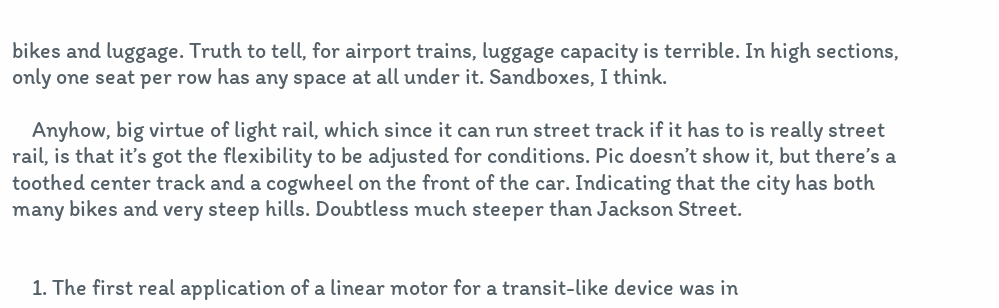bikes and luggage. Truth to tell, for airport trains, luggage capacity is terrible. In high sections, only one seat per row has any space at all under it. Sandboxes, I think.

    Anyhow, big virtue of light rail, which since it can run street track if it has to is really street rail, is that it’s got the flexibility to be adjusted for conditions. Pic doesn’t show it, but there’s a toothed center track and a cogwheel on the front of the car. Indicating that the city has both many bikes and very steep hills. Doubtless much steeper than Jackson Street.


    1. The first real application of a linear motor for a transit-like device was in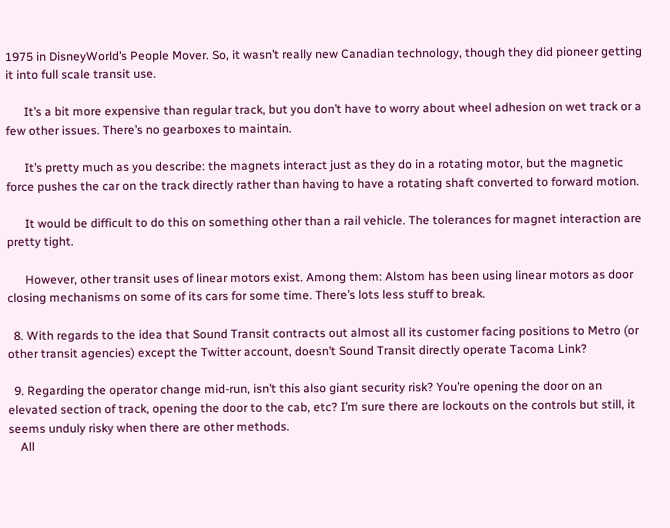1975 in DisneyWorld’s People Mover. So, it wasn’t really new Canadian technology, though they did pioneer getting it into full scale transit use.

      It’s a bit more expensive than regular track, but you don’t have to worry about wheel adhesion on wet track or a few other issues. There’s no gearboxes to maintain.

      It’s pretty much as you describe: the magnets interact just as they do in a rotating motor, but the magnetic force pushes the car on the track directly rather than having to have a rotating shaft converted to forward motion.

      It would be difficult to do this on something other than a rail vehicle. The tolerances for magnet interaction are pretty tight.

      However, other transit uses of linear motors exist. Among them: Alstom has been using linear motors as door closing mechanisms on some of its cars for some time. There’s lots less stuff to break.

  8. With regards to the idea that Sound Transit contracts out almost all its customer facing positions to Metro (or other transit agencies) except the Twitter account, doesn’t Sound Transit directly operate Tacoma Link?

  9. Regarding the operator change mid-run, isn’t this also giant security risk? You’re opening the door on an elevated section of track, opening the door to the cab, etc? I’m sure there are lockouts on the controls but still, it seems unduly risky when there are other methods.
    All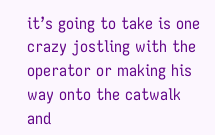it’s going to take is one crazy jostling with the operator or making his way onto the catwalk and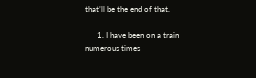that’ll be the end of that.

      1. I have been on a train numerous times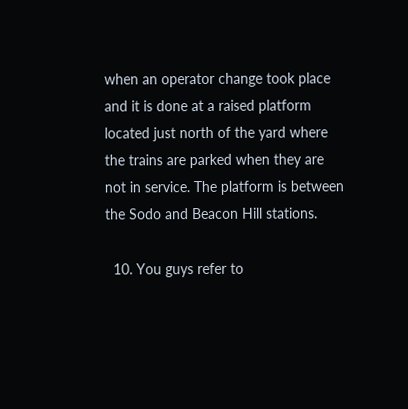when an operator change took place and it is done at a raised platform located just north of the yard where the trains are parked when they are not in service. The platform is between the Sodo and Beacon Hill stations.

  10. You guys refer to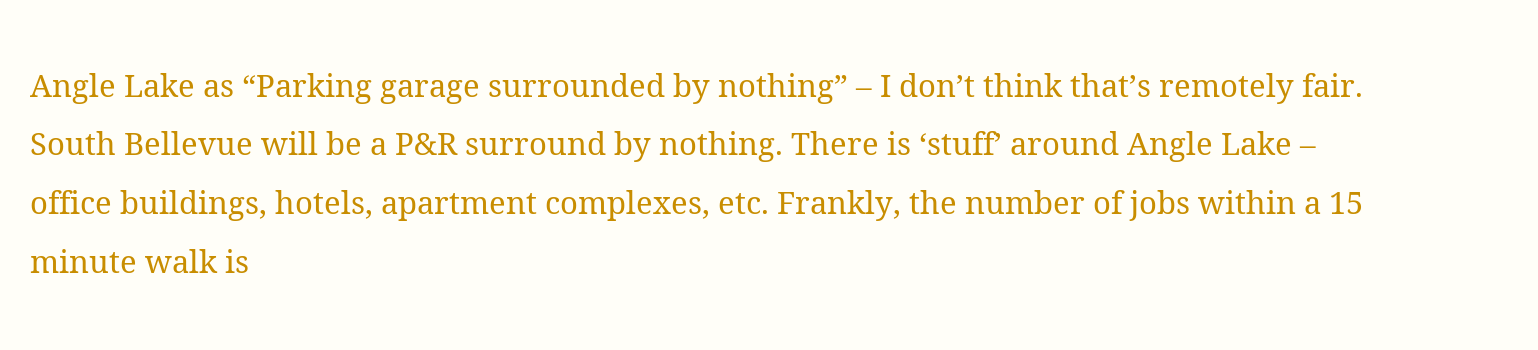Angle Lake as “Parking garage surrounded by nothing” – I don’t think that’s remotely fair. South Bellevue will be a P&R surround by nothing. There is ‘stuff’ around Angle Lake – office buildings, hotels, apartment complexes, etc. Frankly, the number of jobs within a 15 minute walk is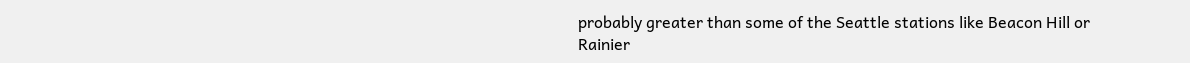probably greater than some of the Seattle stations like Beacon Hill or Rainier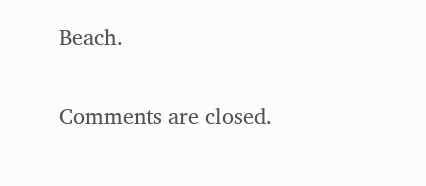Beach.

Comments are closed.